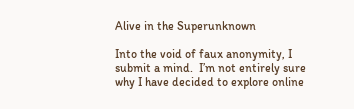Alive in the Superunknown

Into the void of faux anonymity, I submit a mind.  I’m not entirely sure why I have decided to explore online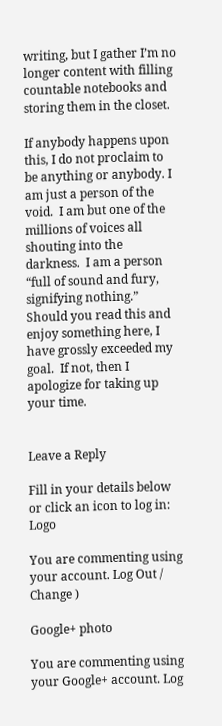writing, but I gather I’m no longer content with filling countable notebooks and storing them in the closet.

If anybody happens upon this, I do not proclaim to be anything or anybody. I am just a person of the void.  I am but one of the millions of voices all shouting into the darkness.  I am a person “full of sound and fury, signifying nothing.”  Should you read this and enjoy something here, I have grossly exceeded my goal.  If not, then I apologize for taking up your time.


Leave a Reply

Fill in your details below or click an icon to log in: Logo

You are commenting using your account. Log Out /  Change )

Google+ photo

You are commenting using your Google+ account. Log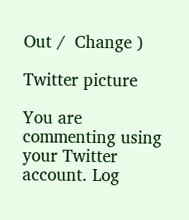Out /  Change )

Twitter picture

You are commenting using your Twitter account. Log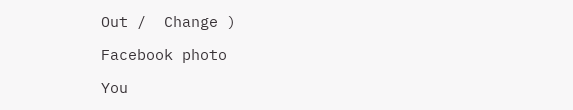Out /  Change )

Facebook photo

You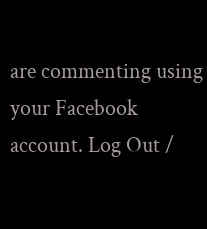are commenting using your Facebook account. Log Out /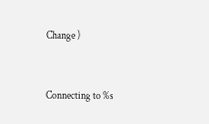Change )


Connecting to %s